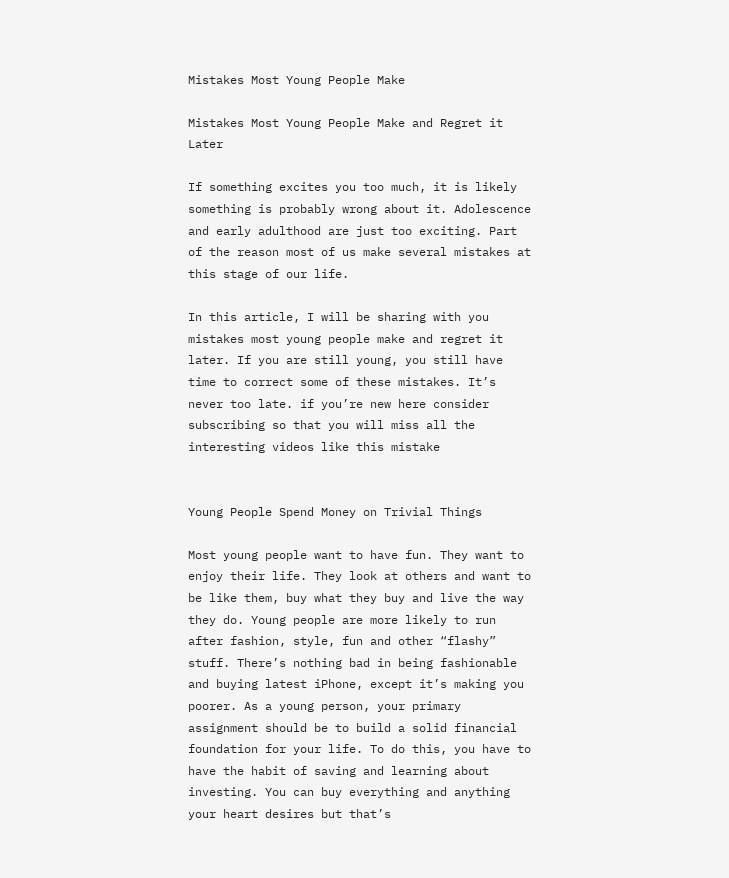Mistakes Most Young People Make

Mistakes Most Young People Make and Regret it Later

If something excites you too much, it is likely something is probably wrong about it. Adolescence and early adulthood are just too exciting. Part of the reason most of us make several mistakes at this stage of our life.

In this article, I will be sharing with you mistakes most young people make and regret it later. If you are still young, you still have time to correct some of these mistakes. It’s never too late. if you’re new here consider subscribing so that you will miss all the interesting videos like this mistake


Young People Spend Money on Trivial Things

Most young people want to have fun. They want to enjoy their life. They look at others and want to be like them, buy what they buy and live the way they do. Young people are more likely to run after fashion, style, fun and other “flashy” stuff. There’s nothing bad in being fashionable and buying latest iPhone, except it’s making you poorer. As a young person, your primary assignment should be to build a solid financial foundation for your life. To do this, you have to have the habit of saving and learning about investing. You can buy everything and anything your heart desires but that’s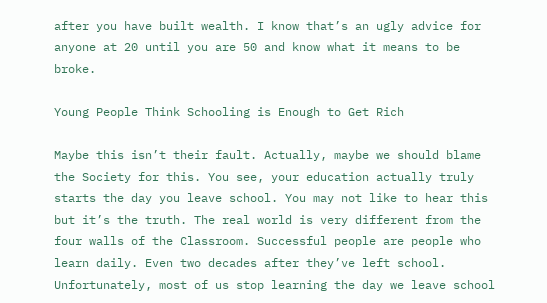after you have built wealth. I know that’s an ugly advice for anyone at 20 until you are 50 and know what it means to be broke.

Young People Think Schooling is Enough to Get Rich

Maybe this isn’t their fault. Actually, maybe we should blame the Society for this. You see, your education actually truly starts the day you leave school. You may not like to hear this but it’s the truth. The real world is very different from the four walls of the Classroom. Successful people are people who learn daily. Even two decades after they’ve left school. Unfortunately, most of us stop learning the day we leave school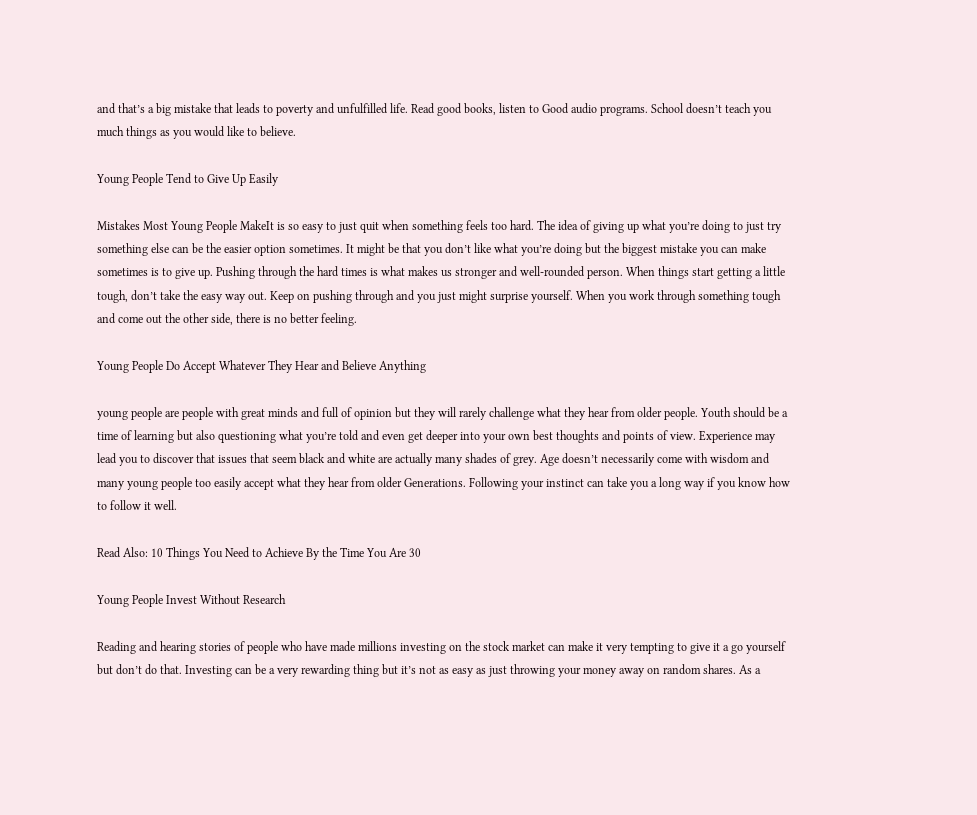and that’s a big mistake that leads to poverty and unfulfilled life. Read good books, listen to Good audio programs. School doesn’t teach you much things as you would like to believe.

Young People Tend to Give Up Easily

Mistakes Most Young People MakeIt is so easy to just quit when something feels too hard. The idea of giving up what you’re doing to just try something else can be the easier option sometimes. It might be that you don’t like what you’re doing but the biggest mistake you can make sometimes is to give up. Pushing through the hard times is what makes us stronger and well-rounded person. When things start getting a little tough, don’t take the easy way out. Keep on pushing through and you just might surprise yourself. When you work through something tough and come out the other side, there is no better feeling.

Young People Do Accept Whatever They Hear and Believe Anything

young people are people with great minds and full of opinion but they will rarely challenge what they hear from older people. Youth should be a time of learning but also questioning what you’re told and even get deeper into your own best thoughts and points of view. Experience may lead you to discover that issues that seem black and white are actually many shades of grey. Age doesn’t necessarily come with wisdom and many young people too easily accept what they hear from older Generations. Following your instinct can take you a long way if you know how to follow it well.

Read Also: 10 Things You Need to Achieve By the Time You Are 30

Young People Invest Without Research

Reading and hearing stories of people who have made millions investing on the stock market can make it very tempting to give it a go yourself but don’t do that. Investing can be a very rewarding thing but it’s not as easy as just throwing your money away on random shares. As a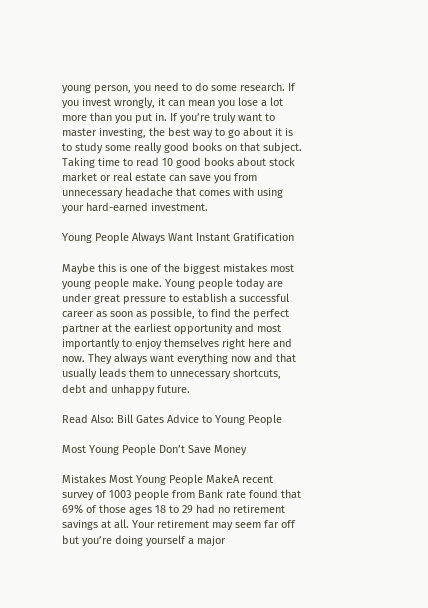young person, you need to do some research. If you invest wrongly, it can mean you lose a lot more than you put in. If you’re truly want to master investing, the best way to go about it is to study some really good books on that subject. Taking time to read 10 good books about stock market or real estate can save you from unnecessary headache that comes with using your hard-earned investment.

Young People Always Want Instant Gratification

Maybe this is one of the biggest mistakes most young people make. Young people today are under great pressure to establish a successful career as soon as possible, to find the perfect partner at the earliest opportunity and most importantly to enjoy themselves right here and now. They always want everything now and that usually leads them to unnecessary shortcuts, debt and unhappy future.

Read Also: Bill Gates Advice to Young People

Most Young People Don’t Save Money

Mistakes Most Young People MakeA recent survey of 1003 people from Bank rate found that 69% of those ages 18 to 29 had no retirement savings at all. Your retirement may seem far off but you’re doing yourself a major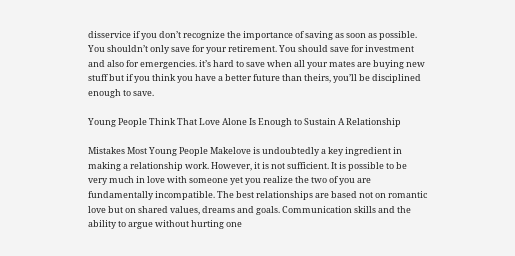disservice if you don’t recognize the importance of saving as soon as possible. You shouldn’t only save for your retirement. You should save for investment and also for emergencies. it’s hard to save when all your mates are buying new stuff but if you think you have a better future than theirs, you’ll be disciplined enough to save.

Young People Think That Love Alone Is Enough to Sustain A Relationship

Mistakes Most Young People Makelove is undoubtedly a key ingredient in making a relationship work. However, it is not sufficient. It is possible to be very much in love with someone yet you realize the two of you are fundamentally incompatible. The best relationships are based not on romantic love but on shared values, dreams and goals. Communication skills and the ability to argue without hurting one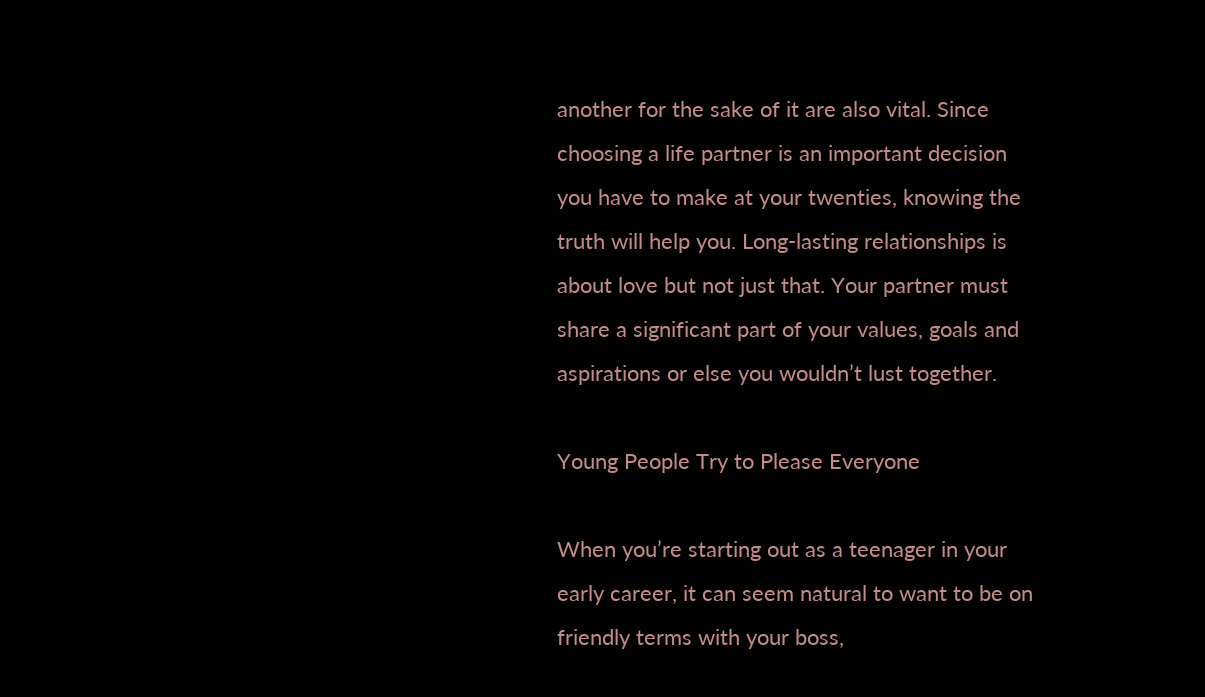another for the sake of it are also vital. Since choosing a life partner is an important decision you have to make at your twenties, knowing the truth will help you. Long-lasting relationships is about love but not just that. Your partner must share a significant part of your values, goals and aspirations or else you wouldn’t lust together.

Young People Try to Please Everyone

When you’re starting out as a teenager in your early career, it can seem natural to want to be on friendly terms with your boss,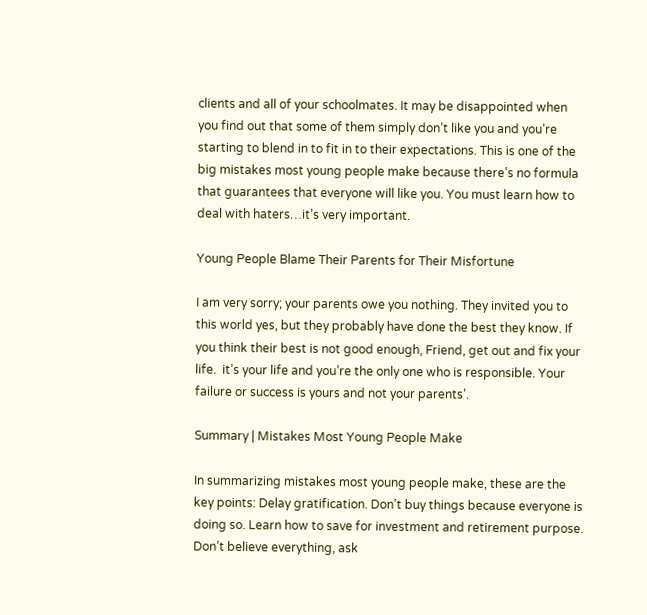clients and all of your schoolmates. It may be disappointed when you find out that some of them simply don’t like you and you’re starting to blend in to fit in to their expectations. This is one of the big mistakes most young people make because there’s no formula that guarantees that everyone will like you. You must learn how to deal with haters…it’s very important.

Young People Blame Their Parents for Their Misfortune

I am very sorry; your parents owe you nothing. They invited you to this world yes, but they probably have done the best they know. If you think their best is not good enough, Friend, get out and fix your life.  it’s your life and you’re the only one who is responsible. Your failure or success is yours and not your parents’.

Summary | Mistakes Most Young People Make

In summarizing mistakes most young people make, these are the key points: Delay gratification. Don’t buy things because everyone is doing so. Learn how to save for investment and retirement purpose. Don’t believe everything, ask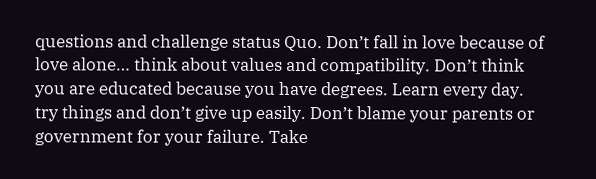questions and challenge status Quo. Don’t fall in love because of love alone… think about values and compatibility. Don’t think you are educated because you have degrees. Learn every day. try things and don’t give up easily. Don’t blame your parents or government for your failure. Take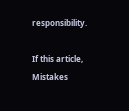responsibility.

If this article, Mistakes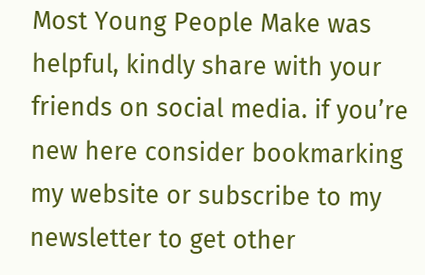Most Young People Make was helpful, kindly share with your friends on social media. if you’re new here consider bookmarking my website or subscribe to my newsletter to get other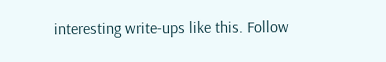interesting write-ups like this. Follow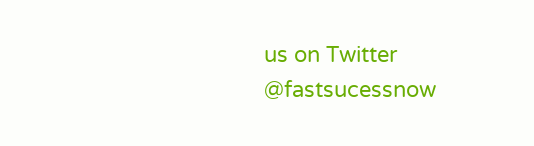us on Twitter @fastsucessnow